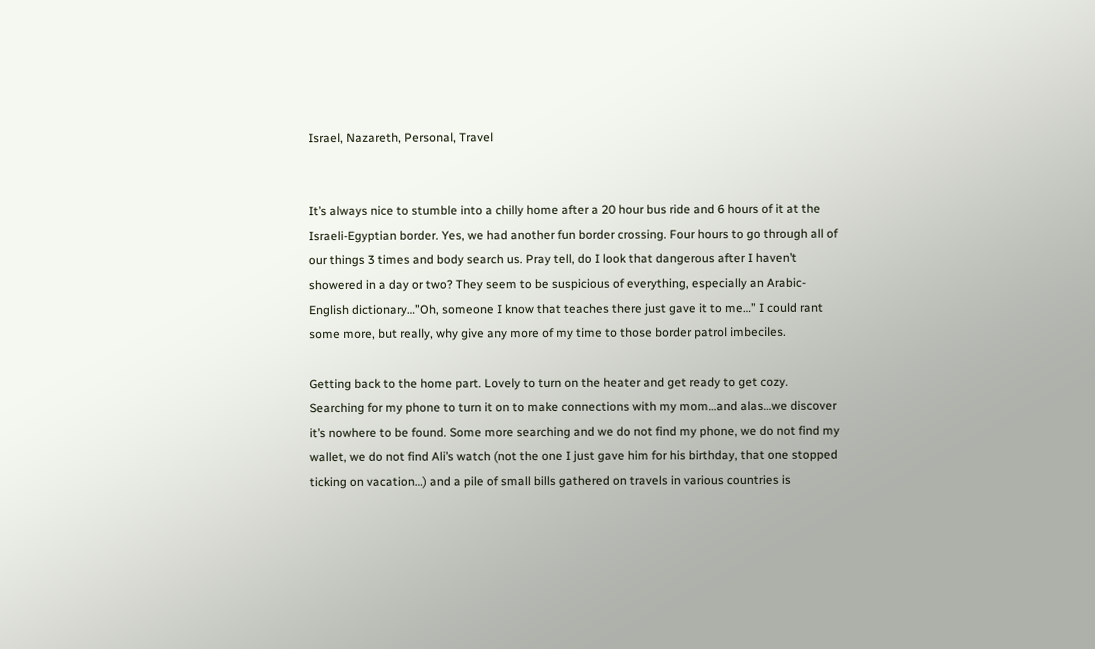Israel, Nazareth, Personal, Travel


It’s always nice to stumble into a chilly home after a 20 hour bus ride and 6 hours of it at the Israeli-Egyptian border. Yes, we had another fun border crossing. Four hours to go through all of our things 3 times and body search us. Pray tell, do I look that dangerous after I haven’t showered in a day or two? They seem to be suspicious of everything, especially an Arabic-English dictionary…”Oh, someone I know that teaches there just gave it to me…” I could rant some more, but really, why give any more of my time to those border patrol imbeciles.

Getting back to the home part. Lovely to turn on the heater and get ready to get cozy. Searching for my phone to turn it on to make connections with my mom…and alas…we discover it’s nowhere to be found. Some more searching and we do not find my phone, we do not find my wallet, we do not find Ali’s watch (not the one I just gave him for his birthday, that one stopped ticking on vacation…) and a pile of small bills gathered on travels in various countries is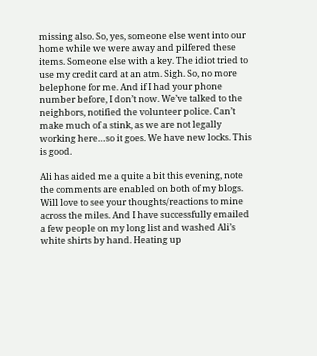missing also. So, yes, someone else went into our home while we were away and pilfered these items. Someone else with a key. The idiot tried to use my credit card at an atm. Sigh. So, no more belephone for me. And if I had your phone number before, I don’t now. We’ve talked to the neighbors, notified the volunteer police. Can’t make much of a stink, as we are not legally working here…so it goes. We have new locks. This is good.

Ali has aided me a quite a bit this evening, note the comments are enabled on both of my blogs. Will love to see your thoughts/reactions to mine across the miles. And I have successfully emailed a few people on my long list and washed Ali’s white shirts by hand. Heating up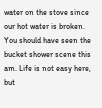water on the stove since our hot water is broken. You should have seen the bucket shower scene this am. Life is not easy here, but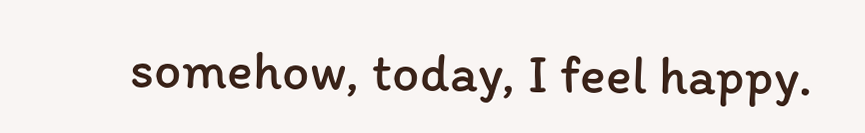somehow, today, I feel happy.